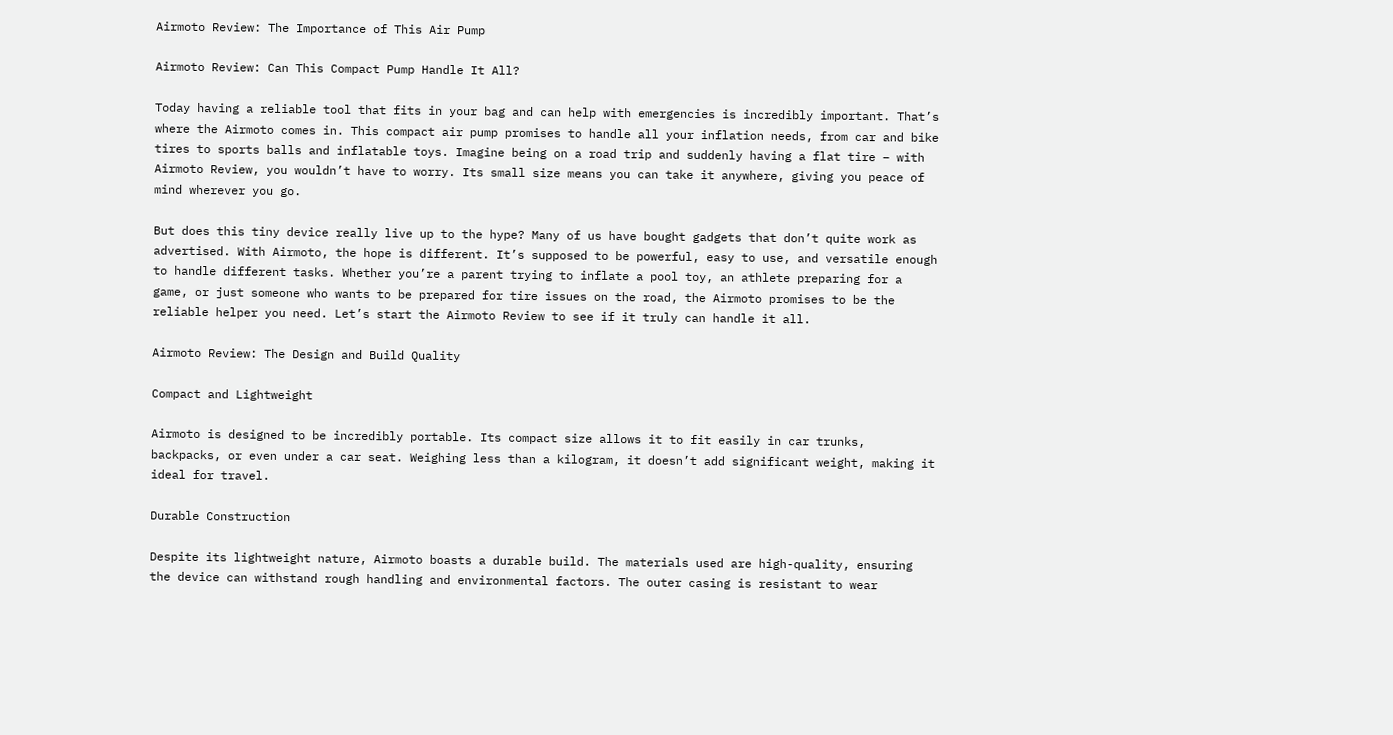Airmoto Review: The Importance of This Air Pump

Airmoto Review: Can This Compact Pump Handle It All?

Today having a reliable tool that fits in your bag and can help with emergencies is incredibly important. That’s where the Airmoto comes in. This compact air pump promises to handle all your inflation needs, from car and bike tires to sports balls and inflatable toys. Imagine being on a road trip and suddenly having a flat tire – with Airmoto Review, you wouldn’t have to worry. Its small size means you can take it anywhere, giving you peace of mind wherever you go.

But does this tiny device really live up to the hype? Many of us have bought gadgets that don’t quite work as advertised. With Airmoto, the hope is different. It’s supposed to be powerful, easy to use, and versatile enough to handle different tasks. Whether you’re a parent trying to inflate a pool toy, an athlete preparing for a game, or just someone who wants to be prepared for tire issues on the road, the Airmoto promises to be the reliable helper you need. Let’s start the Airmoto Review to see if it truly can handle it all.

Airmoto Review: The Design and Build Quality

Compact and Lightweight

Airmoto is designed to be incredibly portable. Its compact size allows it to fit easily in car trunks, backpacks, or even under a car seat. Weighing less than a kilogram, it doesn’t add significant weight, making it ideal for travel.

Durable Construction

Despite its lightweight nature, Airmoto boasts a durable build. The materials used are high-quality, ensuring the device can withstand rough handling and environmental factors. The outer casing is resistant to wear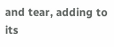and tear, adding to its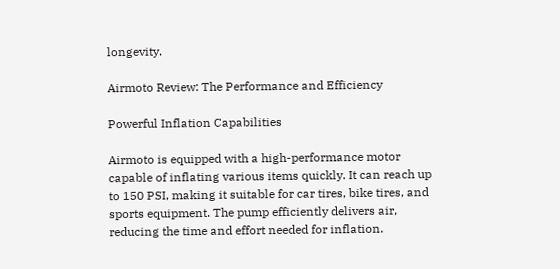longevity.

Airmoto Review: The Performance and Efficiency

Powerful Inflation Capabilities

Airmoto is equipped with a high-performance motor capable of inflating various items quickly. It can reach up to 150 PSI, making it suitable for car tires, bike tires, and sports equipment. The pump efficiently delivers air, reducing the time and effort needed for inflation.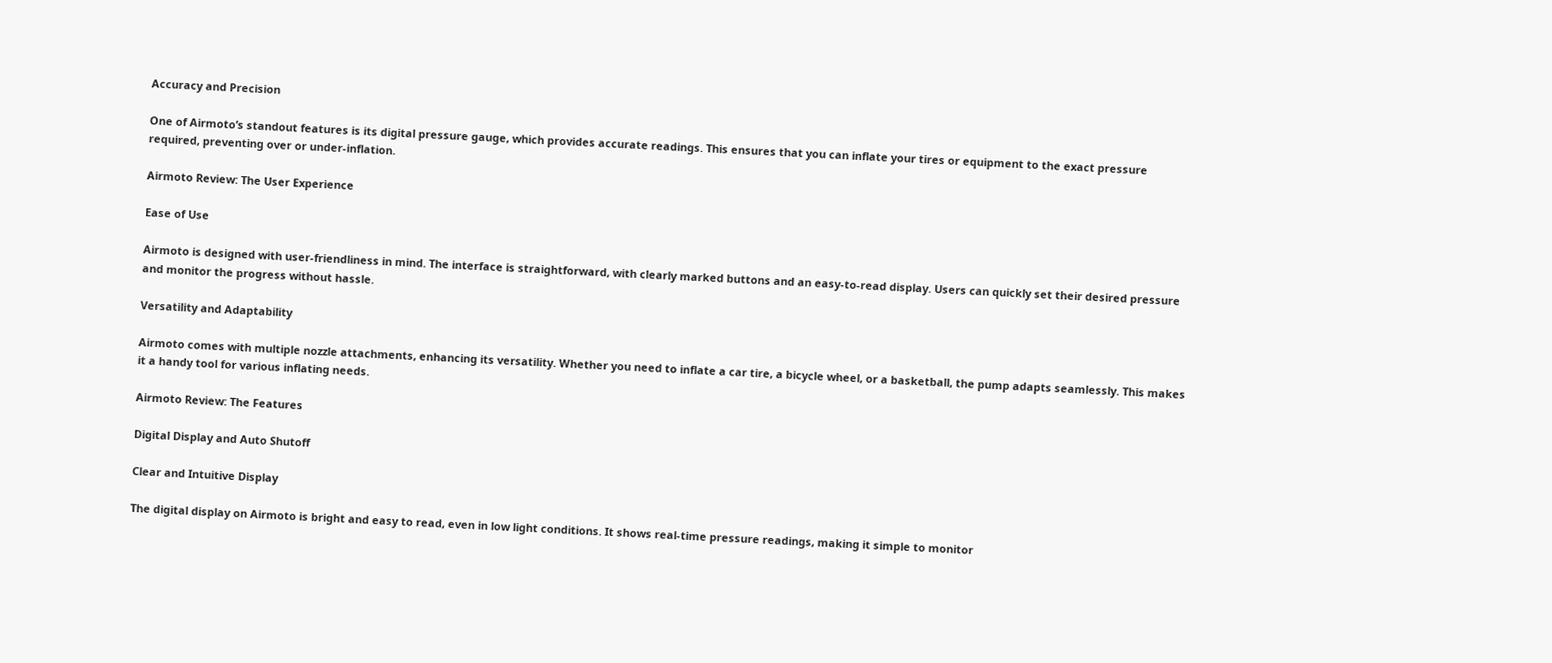Accuracy and Precision

One of Airmoto’s standout features is its digital pressure gauge, which provides accurate readings. This ensures that you can inflate your tires or equipment to the exact pressure required, preventing over or under-inflation.

Airmoto Review: The User Experience

Ease of Use

Airmoto is designed with user-friendliness in mind. The interface is straightforward, with clearly marked buttons and an easy-to-read display. Users can quickly set their desired pressure and monitor the progress without hassle.

Versatility and Adaptability

Airmoto comes with multiple nozzle attachments, enhancing its versatility. Whether you need to inflate a car tire, a bicycle wheel, or a basketball, the pump adapts seamlessly. This makes it a handy tool for various inflating needs.

Airmoto Review: The Features

Digital Display and Auto Shutoff

Clear and Intuitive Display

The digital display on Airmoto is bright and easy to read, even in low light conditions. It shows real-time pressure readings, making it simple to monitor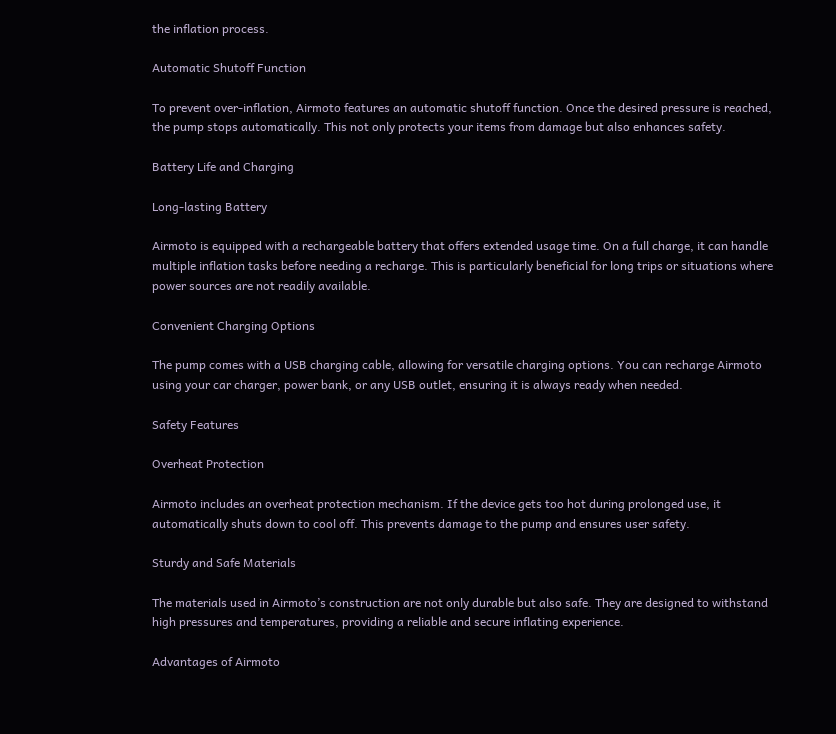the inflation process.

Automatic Shutoff Function

To prevent over-inflation, Airmoto features an automatic shutoff function. Once the desired pressure is reached, the pump stops automatically. This not only protects your items from damage but also enhances safety.

Battery Life and Charging

Long-lasting Battery

Airmoto is equipped with a rechargeable battery that offers extended usage time. On a full charge, it can handle multiple inflation tasks before needing a recharge. This is particularly beneficial for long trips or situations where power sources are not readily available.

Convenient Charging Options

The pump comes with a USB charging cable, allowing for versatile charging options. You can recharge Airmoto using your car charger, power bank, or any USB outlet, ensuring it is always ready when needed.

Safety Features

Overheat Protection

Airmoto includes an overheat protection mechanism. If the device gets too hot during prolonged use, it automatically shuts down to cool off. This prevents damage to the pump and ensures user safety.

Sturdy and Safe Materials

The materials used in Airmoto’s construction are not only durable but also safe. They are designed to withstand high pressures and temperatures, providing a reliable and secure inflating experience.

Advantages of Airmoto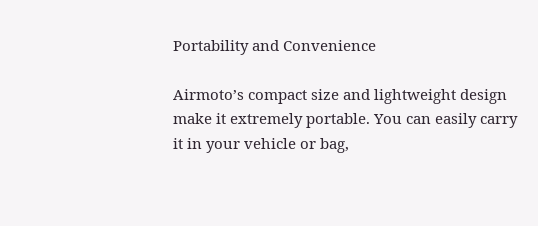Portability and Convenience

Airmoto’s compact size and lightweight design make it extremely portable. You can easily carry it in your vehicle or bag,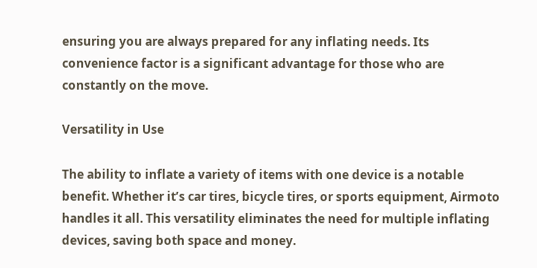ensuring you are always prepared for any inflating needs. Its convenience factor is a significant advantage for those who are constantly on the move.

Versatility in Use

The ability to inflate a variety of items with one device is a notable benefit. Whether it’s car tires, bicycle tires, or sports equipment, Airmoto handles it all. This versatility eliminates the need for multiple inflating devices, saving both space and money.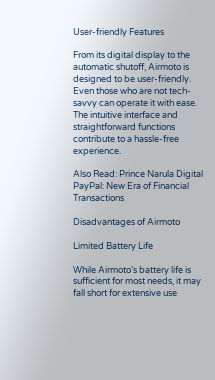User-friendly Features

From its digital display to the automatic shutoff, Airmoto is designed to be user-friendly. Even those who are not tech-savvy can operate it with ease. The intuitive interface and straightforward functions contribute to a hassle-free experience.

Also Read: Prince Narula Digital PayPal: New Era of Financial Transactions

Disadvantages of Airmoto

Limited Battery Life

While Airmoto’s battery life is sufficient for most needs, it may fall short for extensive use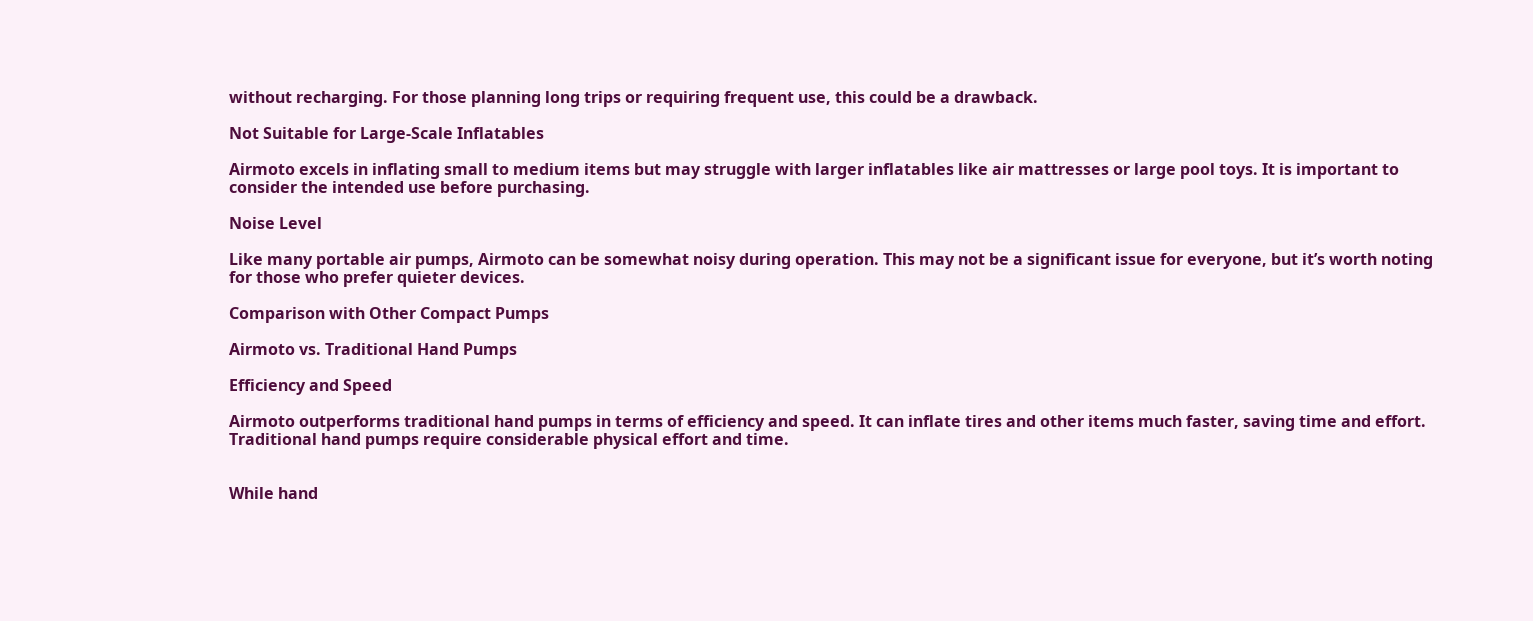without recharging. For those planning long trips or requiring frequent use, this could be a drawback.

Not Suitable for Large-Scale Inflatables

Airmoto excels in inflating small to medium items but may struggle with larger inflatables like air mattresses or large pool toys. It is important to consider the intended use before purchasing.

Noise Level

Like many portable air pumps, Airmoto can be somewhat noisy during operation. This may not be a significant issue for everyone, but it’s worth noting for those who prefer quieter devices.

Comparison with Other Compact Pumps

Airmoto vs. Traditional Hand Pumps

Efficiency and Speed

Airmoto outperforms traditional hand pumps in terms of efficiency and speed. It can inflate tires and other items much faster, saving time and effort. Traditional hand pumps require considerable physical effort and time.


While hand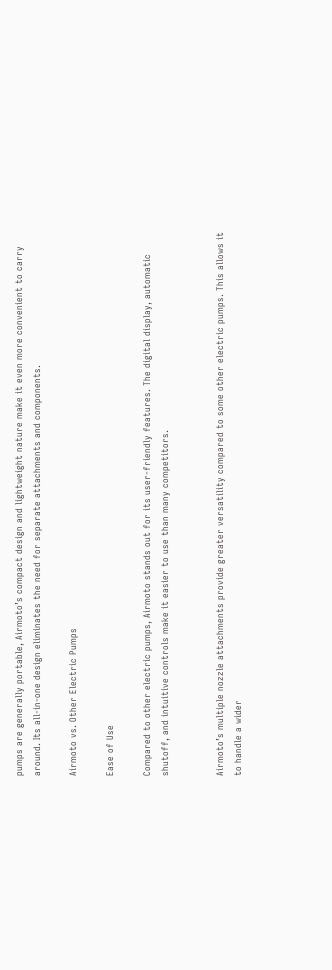pumps are generally portable, Airmoto’s compact design and lightweight nature make it even more convenient to carry around. Its all-in-one design eliminates the need for separate attachments and components.

Airmoto vs. Other Electric Pumps

Ease of Use

Compared to other electric pumps, Airmoto stands out for its user-friendly features. The digital display, automatic shutoff, and intuitive controls make it easier to use than many competitors.


Airmoto’s multiple nozzle attachments provide greater versatility compared to some other electric pumps. This allows it to handle a wider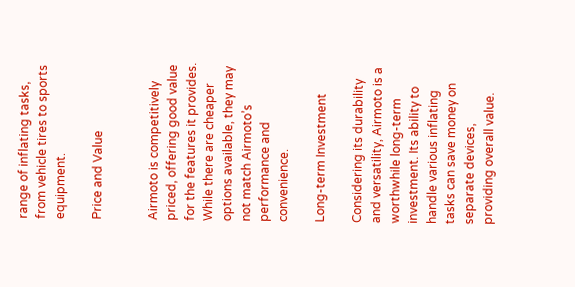range of inflating tasks, from vehicle tires to sports equipment.

Price and Value


Airmoto is competitively priced, offering good value for the features it provides. While there are cheaper options available, they may not match Airmoto’s performance and convenience.

Long-term Investment

Considering its durability and versatility, Airmoto is a worthwhile long-term investment. Its ability to handle various inflating tasks can save money on separate devices, providing overall value.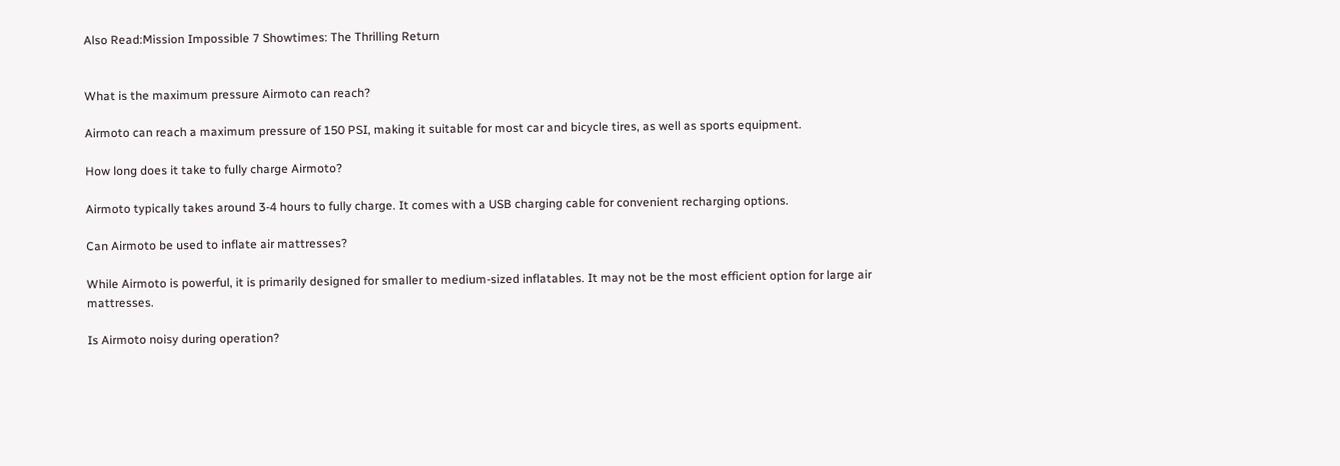Also Read:Mission Impossible 7 Showtimes: The Thrilling Return


What is the maximum pressure Airmoto can reach?

Airmoto can reach a maximum pressure of 150 PSI, making it suitable for most car and bicycle tires, as well as sports equipment.

How long does it take to fully charge Airmoto?

Airmoto typically takes around 3-4 hours to fully charge. It comes with a USB charging cable for convenient recharging options.

Can Airmoto be used to inflate air mattresses?

While Airmoto is powerful, it is primarily designed for smaller to medium-sized inflatables. It may not be the most efficient option for large air mattresses.

Is Airmoto noisy during operation?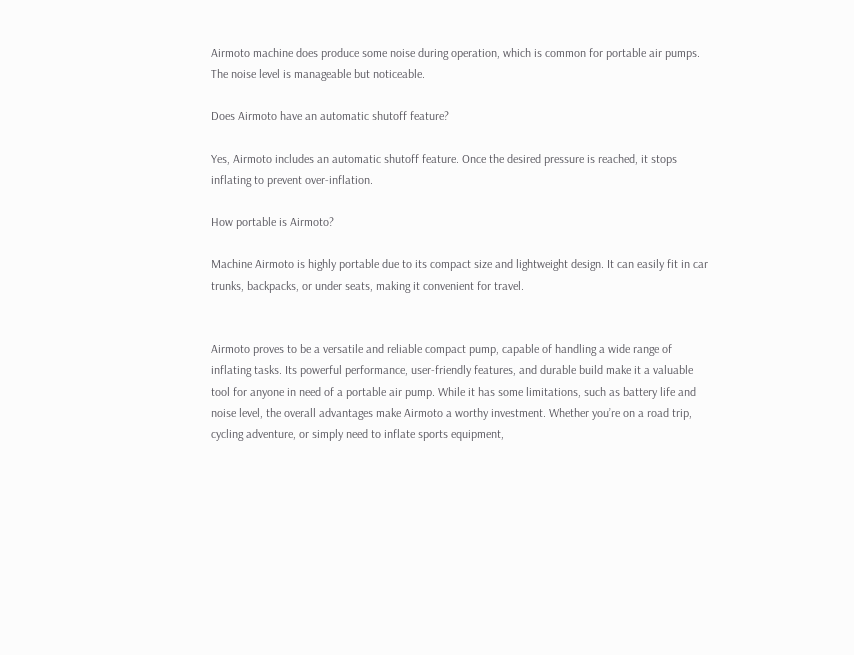Airmoto machine does produce some noise during operation, which is common for portable air pumps. The noise level is manageable but noticeable.

Does Airmoto have an automatic shutoff feature?

Yes, Airmoto includes an automatic shutoff feature. Once the desired pressure is reached, it stops inflating to prevent over-inflation.

How portable is Airmoto?

Machine Airmoto is highly portable due to its compact size and lightweight design. It can easily fit in car trunks, backpacks, or under seats, making it convenient for travel.


Airmoto proves to be a versatile and reliable compact pump, capable of handling a wide range of inflating tasks. Its powerful performance, user-friendly features, and durable build make it a valuable tool for anyone in need of a portable air pump. While it has some limitations, such as battery life and noise level, the overall advantages make Airmoto a worthy investment. Whether you’re on a road trip, cycling adventure, or simply need to inflate sports equipment,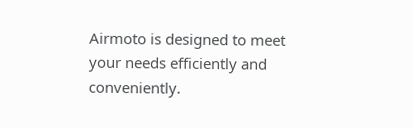Airmoto is designed to meet your needs efficiently and conveniently.